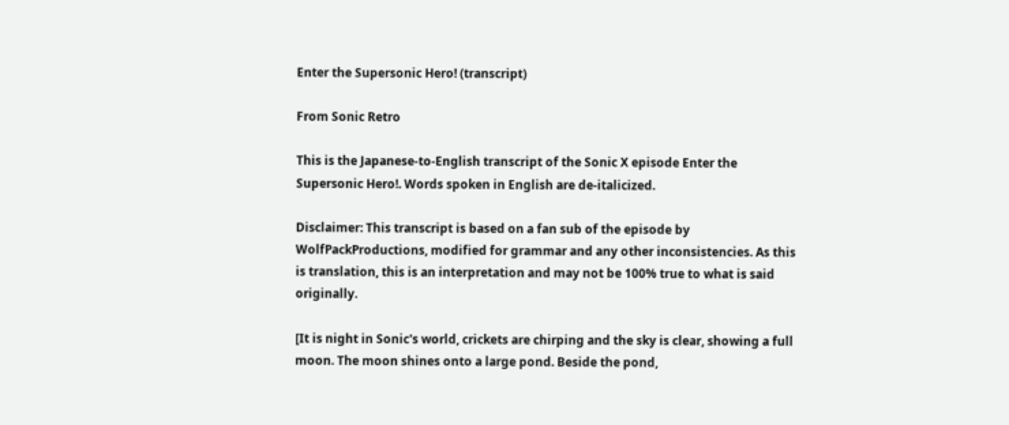Enter the Supersonic Hero! (transcript)

From Sonic Retro

This is the Japanese-to-English transcript of the Sonic X episode Enter the Supersonic Hero!. Words spoken in English are de-italicized.

Disclaimer: This transcript is based on a fan sub of the episode by WolfPackProductions, modified for grammar and any other inconsistencies. As this is translation, this is an interpretation and may not be 100% true to what is said originally.

[It is night in Sonic's world, crickets are chirping and the sky is clear, showing a full moon. The moon shines onto a large pond. Beside the pond,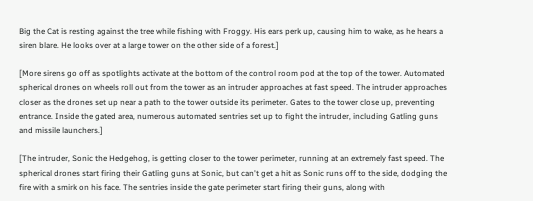Big the Cat is resting against the tree while fishing with Froggy. His ears perk up, causing him to wake, as he hears a siren blare. He looks over at a large tower on the other side of a forest.]

[More sirens go off as spotlights activate at the bottom of the control room pod at the top of the tower. Automated spherical drones on wheels roll out from the tower as an intruder approaches at fast speed. The intruder approaches closer as the drones set up near a path to the tower outside its perimeter. Gates to the tower close up, preventing entrance. Inside the gated area, numerous automated sentries set up to fight the intruder, including Gatling guns and missile launchers.]

[The intruder, Sonic the Hedgehog, is getting closer to the tower perimeter, running at an extremely fast speed. The spherical drones start firing their Gatling guns at Sonic, but can't get a hit as Sonic runs off to the side, dodging the fire with a smirk on his face. The sentries inside the gate perimeter start firing their guns, along with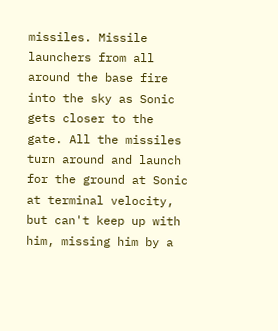missiles. Missile launchers from all around the base fire into the sky as Sonic gets closer to the gate. All the missiles turn around and launch for the ground at Sonic at terminal velocity, but can't keep up with him, missing him by a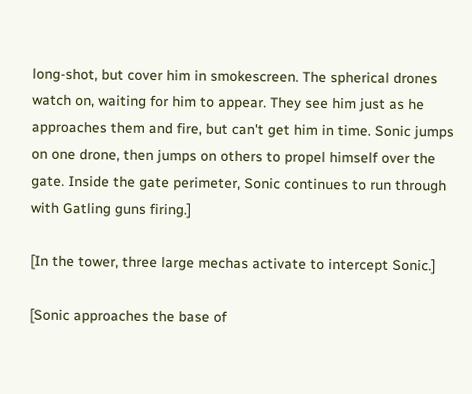long-shot, but cover him in smokescreen. The spherical drones watch on, waiting for him to appear. They see him just as he approaches them and fire, but can't get him in time. Sonic jumps on one drone, then jumps on others to propel himself over the gate. Inside the gate perimeter, Sonic continues to run through with Gatling guns firing.]

[In the tower, three large mechas activate to intercept Sonic.]

[Sonic approaches the base of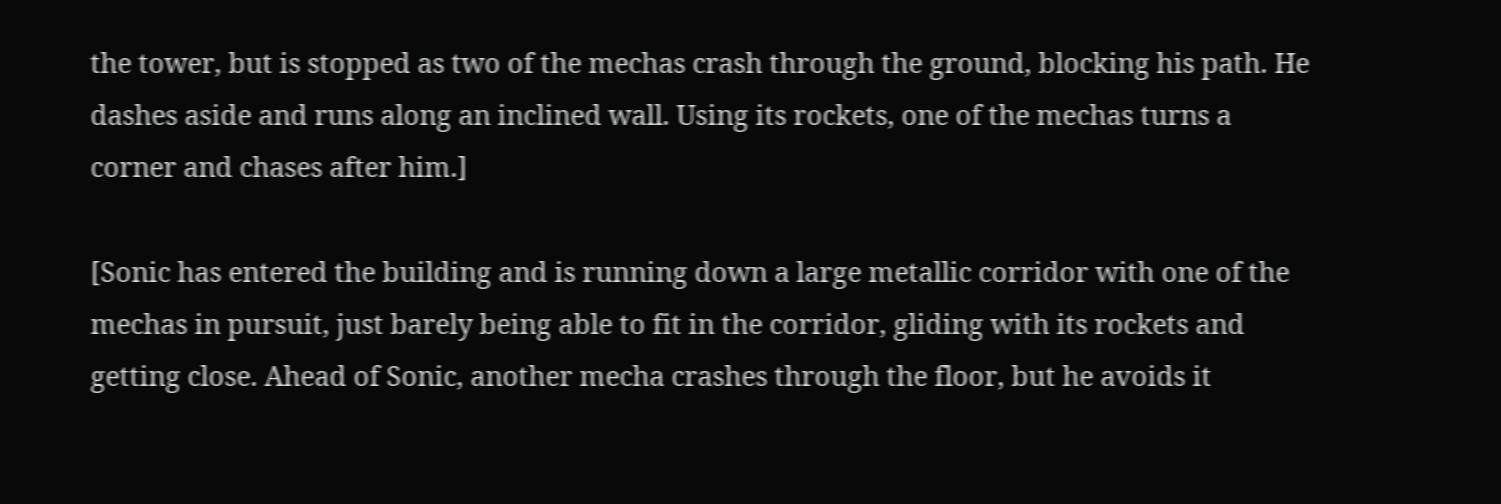the tower, but is stopped as two of the mechas crash through the ground, blocking his path. He dashes aside and runs along an inclined wall. Using its rockets, one of the mechas turns a corner and chases after him.]

[Sonic has entered the building and is running down a large metallic corridor with one of the mechas in pursuit, just barely being able to fit in the corridor, gliding with its rockets and getting close. Ahead of Sonic, another mecha crashes through the floor, but he avoids it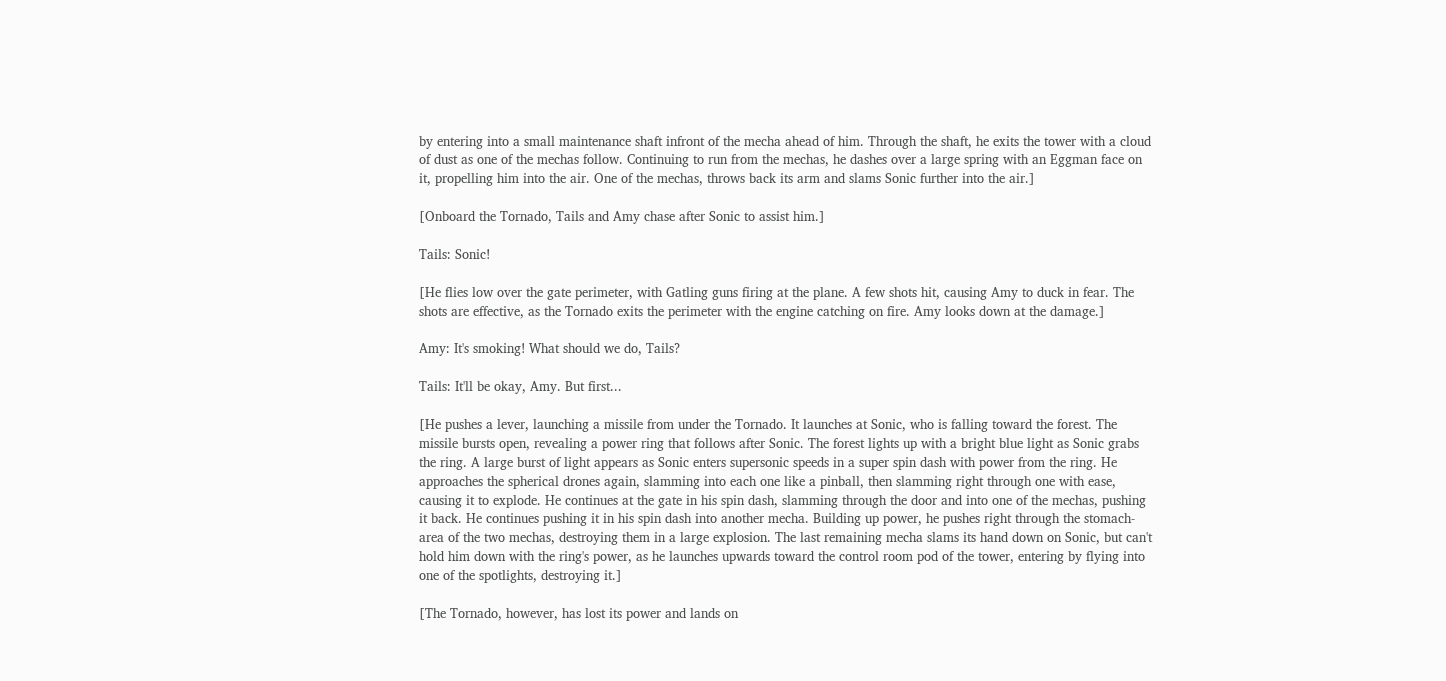by entering into a small maintenance shaft infront of the mecha ahead of him. Through the shaft, he exits the tower with a cloud of dust as one of the mechas follow. Continuing to run from the mechas, he dashes over a large spring with an Eggman face on it, propelling him into the air. One of the mechas, throws back its arm and slams Sonic further into the air.]

[Onboard the Tornado, Tails and Amy chase after Sonic to assist him.]

Tails: Sonic!

[He flies low over the gate perimeter, with Gatling guns firing at the plane. A few shots hit, causing Amy to duck in fear. The shots are effective, as the Tornado exits the perimeter with the engine catching on fire. Amy looks down at the damage.]

Amy: It's smoking! What should we do, Tails?

Tails: It'll be okay, Amy. But first...

[He pushes a lever, launching a missile from under the Tornado. It launches at Sonic, who is falling toward the forest. The missile bursts open, revealing a power ring that follows after Sonic. The forest lights up with a bright blue light as Sonic grabs the ring. A large burst of light appears as Sonic enters supersonic speeds in a super spin dash with power from the ring. He approaches the spherical drones again, slamming into each one like a pinball, then slamming right through one with ease, causing it to explode. He continues at the gate in his spin dash, slamming through the door and into one of the mechas, pushing it back. He continues pushing it in his spin dash into another mecha. Building up power, he pushes right through the stomach-area of the two mechas, destroying them in a large explosion. The last remaining mecha slams its hand down on Sonic, but can't hold him down with the ring's power, as he launches upwards toward the control room pod of the tower, entering by flying into one of the spotlights, destroying it.]

[The Tornado, however, has lost its power and lands on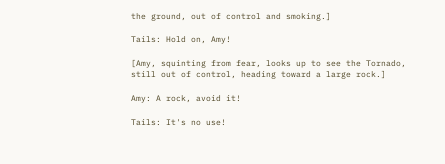the ground, out of control and smoking.]

Tails: Hold on, Amy!

[Amy, squinting from fear, looks up to see the Tornado, still out of control, heading toward a large rock.]

Amy: A rock, avoid it!

Tails: It's no use!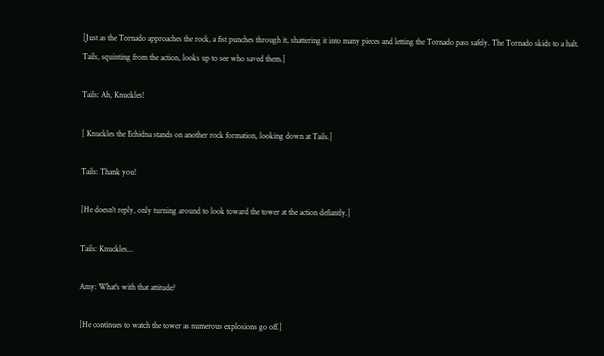[Just as the Tornado approaches the rock, a fist punches through it, shattering it into many pieces and letting the Tornado pass safely. The Tornado skids to a halt. Tails, squinting from the action, looks up to see who saved them.]

Tails: Ah, Knuckles!

[ Knuckles the Echidna stands on another rock formation, looking down at Tails.]

Tails: Thank you!

[He doesn't reply, only turning around to look toward the tower at the action defiantly.]

Tails: Knuckles...

Amy: What's with that attitude?

[He continues to watch the tower as numerous explosions go off.]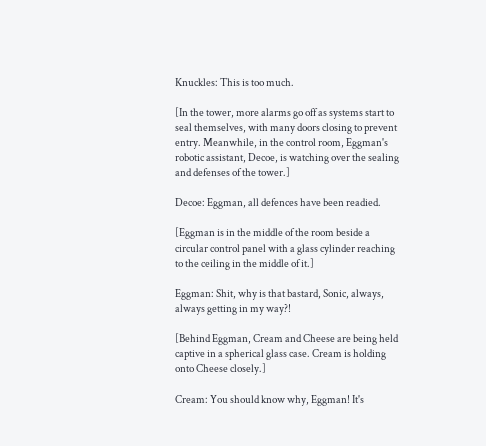Knuckles: This is too much.

[In the tower, more alarms go off as systems start to seal themselves, with many doors closing to prevent entry. Meanwhile, in the control room, Eggman's robotic assistant, Decoe, is watching over the sealing and defenses of the tower.]

Decoe: Eggman, all defences have been readied.

[Eggman is in the middle of the room beside a circular control panel with a glass cylinder reaching to the ceiling in the middle of it.]

Eggman: Shit, why is that bastard, Sonic, always, always getting in my way?!

[Behind Eggman, Cream and Cheese are being held captive in a spherical glass case. Cream is holding onto Cheese closely.]

Cream: You should know why, Eggman! It's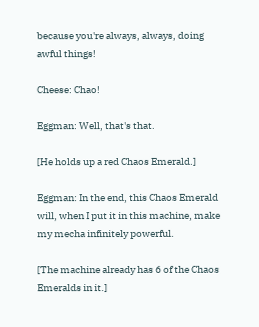because you're always, always, doing awful things!

Cheese: Chao!

Eggman: Well, that's that.

[He holds up a red Chaos Emerald.]

Eggman: In the end, this Chaos Emerald will, when I put it in this machine, make my mecha infinitely powerful.

[The machine already has 6 of the Chaos Emeralds in it.]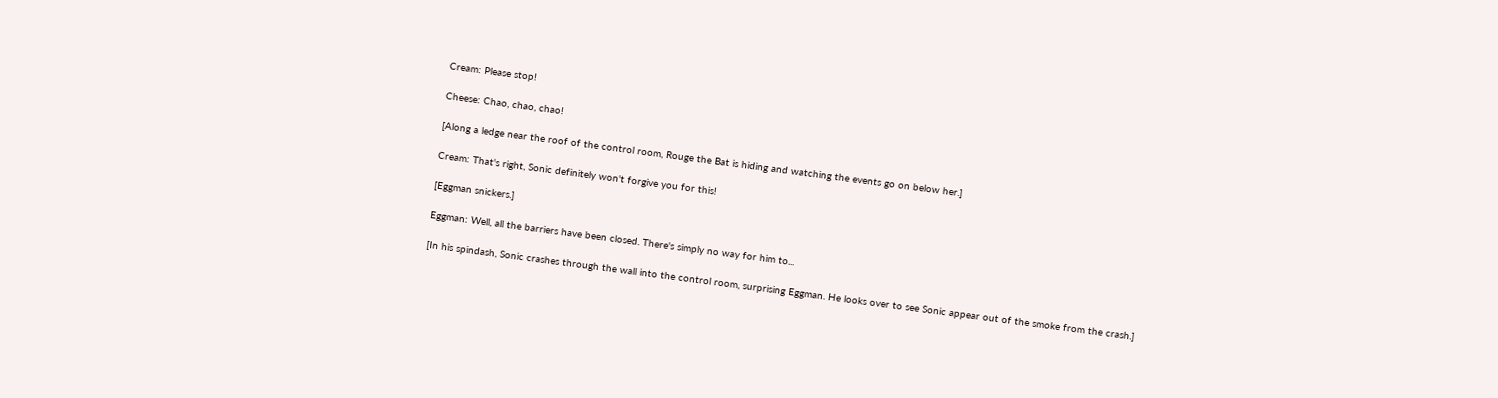Cream: Please stop!

Cheese: Chao, chao, chao!

[Along a ledge near the roof of the control room, Rouge the Bat is hiding and watching the events go on below her.]

Cream: That's right, Sonic definitely won't forgive you for this!

[Eggman snickers.]

Eggman: Well, all the barriers have been closed. There's simply no way for him to...

[In his spindash, Sonic crashes through the wall into the control room, surprising Eggman. He looks over to see Sonic appear out of the smoke from the crash.]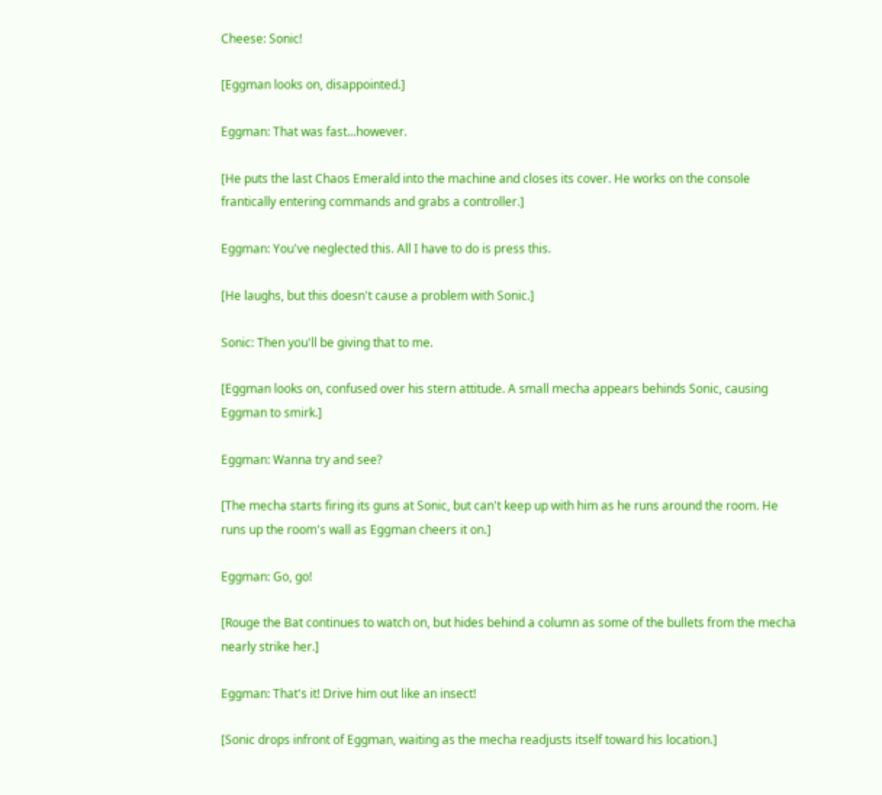Cheese: Sonic!

[Eggman looks on, disappointed.]

Eggman: That was fast...however.

[He puts the last Chaos Emerald into the machine and closes its cover. He works on the console frantically entering commands and grabs a controller.]

Eggman: You've neglected this. All I have to do is press this.

[He laughs, but this doesn't cause a problem with Sonic.]

Sonic: Then you'll be giving that to me.

[Eggman looks on, confused over his stern attitude. A small mecha appears behinds Sonic, causing Eggman to smirk.]

Eggman: Wanna try and see?

[The mecha starts firing its guns at Sonic, but can't keep up with him as he runs around the room. He runs up the room's wall as Eggman cheers it on.]

Eggman: Go, go!

[Rouge the Bat continues to watch on, but hides behind a column as some of the bullets from the mecha nearly strike her.]

Eggman: That's it! Drive him out like an insect!

[Sonic drops infront of Eggman, waiting as the mecha readjusts itself toward his location.]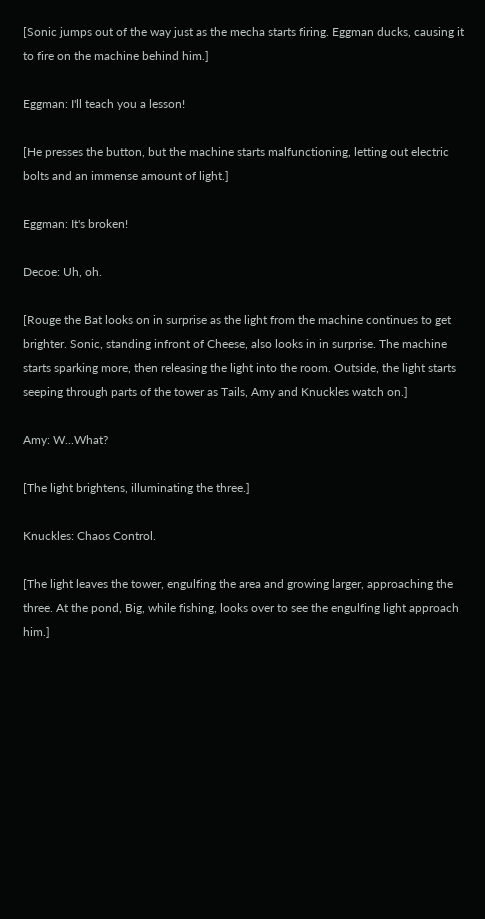[Sonic jumps out of the way just as the mecha starts firing. Eggman ducks, causing it to fire on the machine behind him.]

Eggman: I'll teach you a lesson!

[He presses the button, but the machine starts malfunctioning, letting out electric bolts and an immense amount of light.]

Eggman: It's broken!

Decoe: Uh, oh.

[Rouge the Bat looks on in surprise as the light from the machine continues to get brighter. Sonic, standing infront of Cheese, also looks in in surprise. The machine starts sparking more, then releasing the light into the room. Outside, the light starts seeping through parts of the tower as Tails, Amy and Knuckles watch on.]

Amy: W...What?

[The light brightens, illuminating the three.]

Knuckles: Chaos Control.

[The light leaves the tower, engulfing the area and growing larger, approaching the three. At the pond, Big, while fishing, looks over to see the engulfing light approach him.]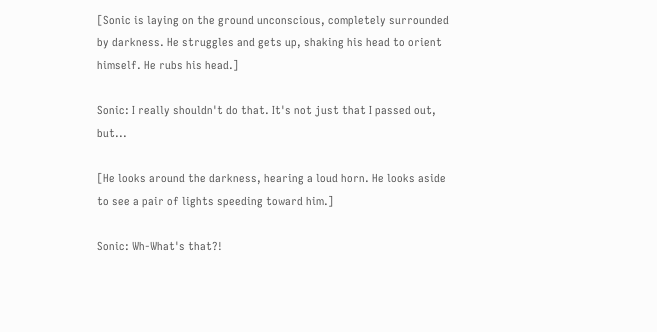[Sonic is laying on the ground unconscious, completely surrounded by darkness. He struggles and gets up, shaking his head to orient himself. He rubs his head.]

Sonic: I really shouldn't do that. It's not just that I passed out, but...

[He looks around the darkness, hearing a loud horn. He looks aside to see a pair of lights speeding toward him.]

Sonic: Wh-What's that?!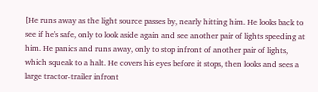[He runs away as the light source passes by, nearly hitting him. He looks back to see if he's safe, only to look aside again and see another pair of lights speeding at him. He panics and runs away, only to stop infront of another pair of lights, which squeak to a halt. He covers his eyes before it stops, then looks and sees a large tractor-trailer infront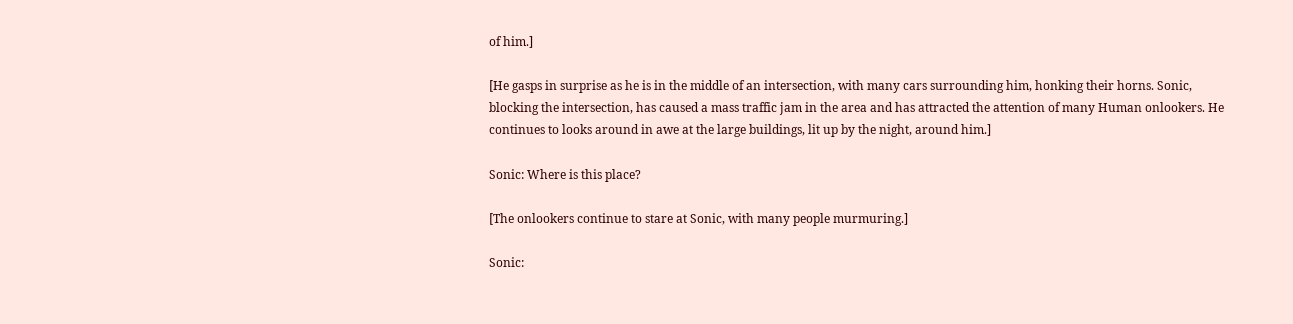of him.]

[He gasps in surprise as he is in the middle of an intersection, with many cars surrounding him, honking their horns. Sonic, blocking the intersection, has caused a mass traffic jam in the area and has attracted the attention of many Human onlookers. He continues to looks around in awe at the large buildings, lit up by the night, around him.]

Sonic: Where is this place?

[The onlookers continue to stare at Sonic, with many people murmuring.]

Sonic: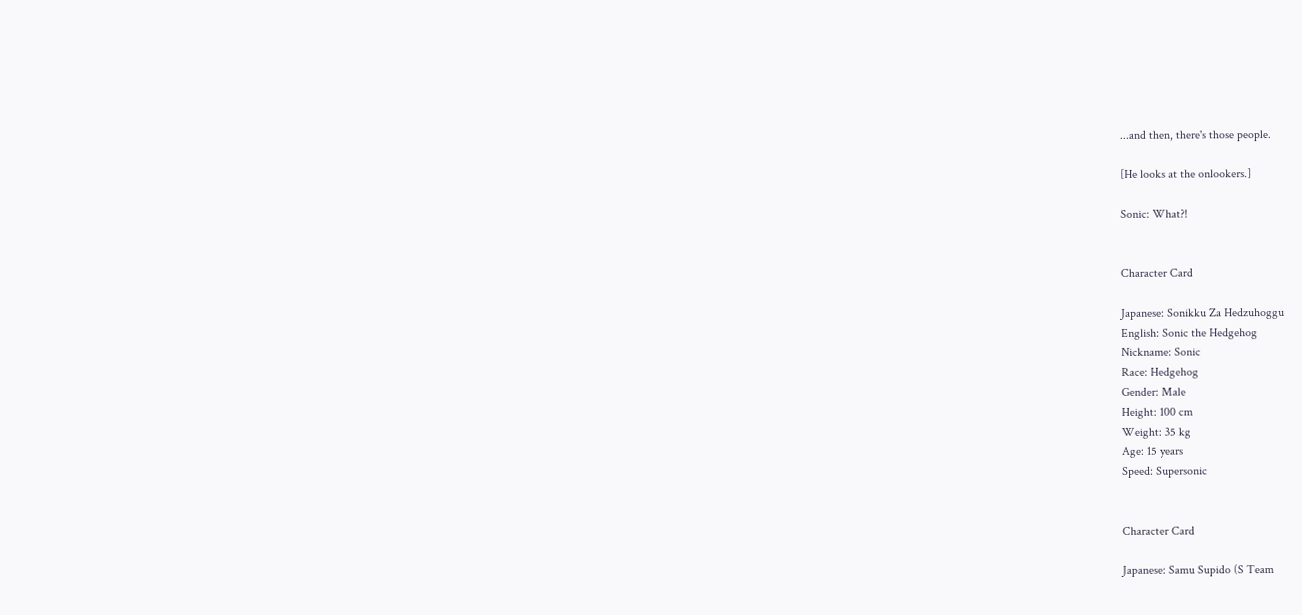...and then, there's those people.

[He looks at the onlookers.]

Sonic: What?!


Character Card

Japanese: Sonikku Za Hedzuhoggu
English: Sonic the Hedgehog
Nickname: Sonic
Race: Hedgehog
Gender: Male
Height: 100 cm
Weight: 35 kg
Age: 15 years
Speed: Supersonic


Character Card

Japanese: Samu Supido (S Team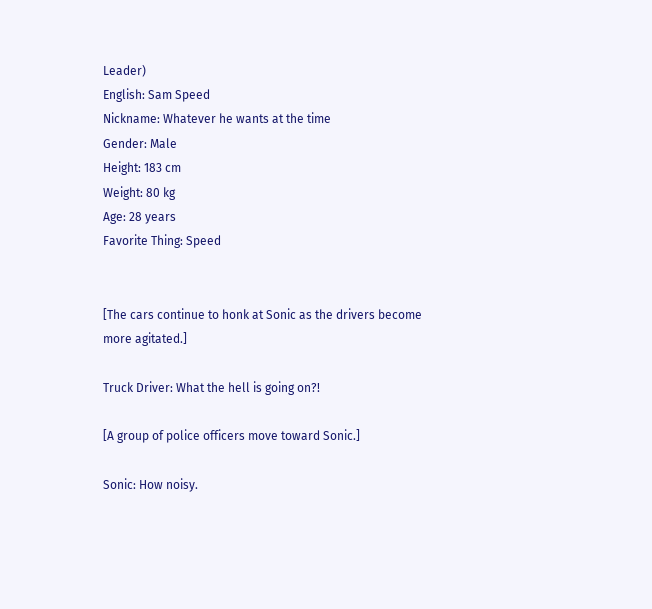Leader)
English: Sam Speed
Nickname: Whatever he wants at the time
Gender: Male
Height: 183 cm
Weight: 80 kg
Age: 28 years
Favorite Thing: Speed


[The cars continue to honk at Sonic as the drivers become more agitated.]

Truck Driver: What the hell is going on?!

[A group of police officers move toward Sonic.]

Sonic: How noisy.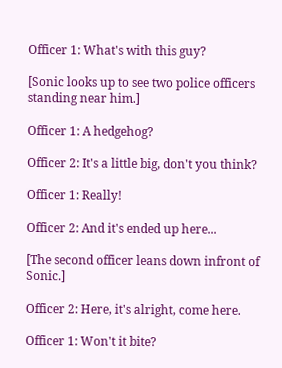Officer 1: What's with this guy?

[Sonic looks up to see two police officers standing near him.]

Officer 1: A hedgehog?

Officer 2: It's a little big, don't you think?

Officer 1: Really!

Officer 2: And it's ended up here...

[The second officer leans down infront of Sonic.]

Officer 2: Here, it's alright, come here.

Officer 1: Won't it bite?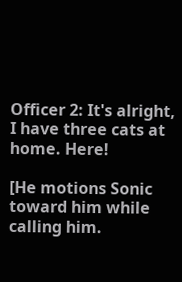Officer 2: It's alright, I have three cats at home. Here!

[He motions Sonic toward him while calling him.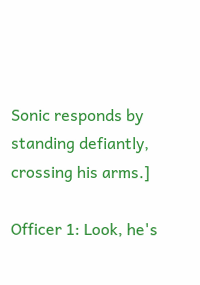Sonic responds by standing defiantly, crossing his arms.]

Officer 1: Look, he's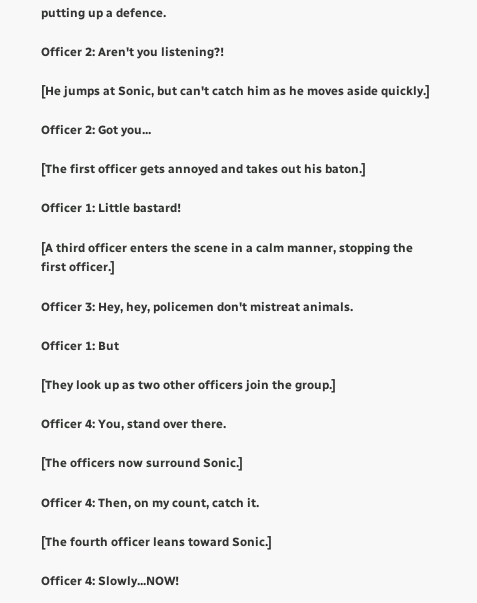putting up a defence.

Officer 2: Aren't you listening?!

[He jumps at Sonic, but can't catch him as he moves aside quickly.]

Officer 2: Got you...

[The first officer gets annoyed and takes out his baton.]

Officer 1: Little bastard!

[A third officer enters the scene in a calm manner, stopping the first officer.]

Officer 3: Hey, hey, policemen don't mistreat animals.

Officer 1: But

[They look up as two other officers join the group.]

Officer 4: You, stand over there.

[The officers now surround Sonic.]

Officer 4: Then, on my count, catch it.

[The fourth officer leans toward Sonic.]

Officer 4: Slowly...NOW!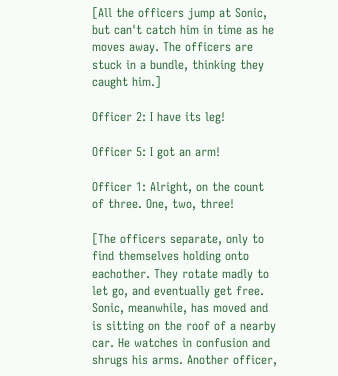[All the officers jump at Sonic, but can't catch him in time as he moves away. The officers are stuck in a bundle, thinking they caught him.]

Officer 2: I have its leg!

Officer 5: I got an arm!

Officer 1: Alright, on the count of three. One, two, three!

[The officers separate, only to find themselves holding onto eachother. They rotate madly to let go, and eventually get free. Sonic, meanwhile, has moved and is sitting on the roof of a nearby car. He watches in confusion and shrugs his arms. Another officer,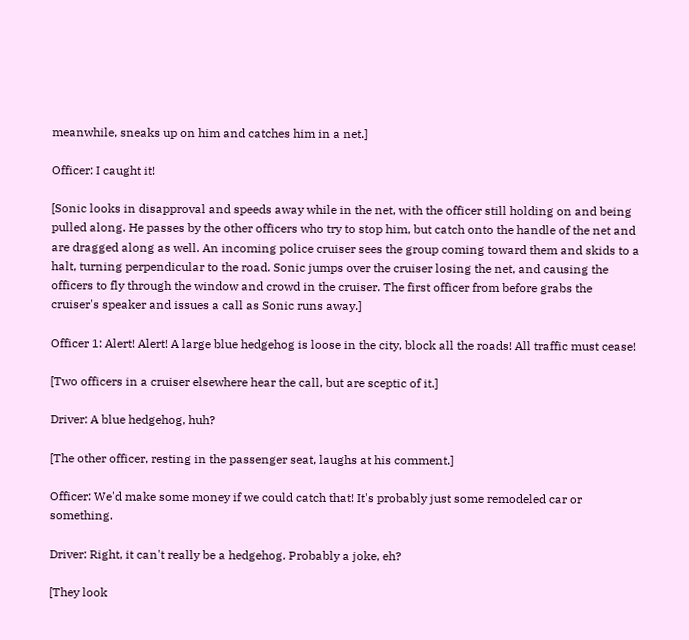meanwhile, sneaks up on him and catches him in a net.]

Officer: I caught it!

[Sonic looks in disapproval and speeds away while in the net, with the officer still holding on and being pulled along. He passes by the other officers who try to stop him, but catch onto the handle of the net and are dragged along as well. An incoming police cruiser sees the group coming toward them and skids to a halt, turning perpendicular to the road. Sonic jumps over the cruiser losing the net, and causing the officers to fly through the window and crowd in the cruiser. The first officer from before grabs the cruiser's speaker and issues a call as Sonic runs away.]

Officer 1: Alert! Alert! A large blue hedgehog is loose in the city, block all the roads! All traffic must cease!

[Two officers in a cruiser elsewhere hear the call, but are sceptic of it.]

Driver: A blue hedgehog, huh?

[The other officer, resting in the passenger seat, laughs at his comment.]

Officer: We'd make some money if we could catch that! It's probably just some remodeled car or something.

Driver: Right, it can't really be a hedgehog. Probably a joke, eh?

[They look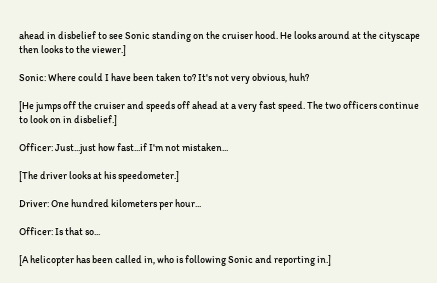ahead in disbelief to see Sonic standing on the cruiser hood. He looks around at the cityscape then looks to the viewer.]

Sonic: Where could I have been taken to? It's not very obvious, huh?

[He jumps off the cruiser and speeds off ahead at a very fast speed. The two officers continue to look on in disbelief.]

Officer: Just...just how fast...if I'm not mistaken...

[The driver looks at his speedometer.]

Driver: One hundred kilometers per hour...

Officer: Is that so...

[A helicopter has been called in, who is following Sonic and reporting in.]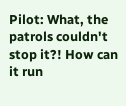Pilot: What, the patrols couldn't stop it?! How can it run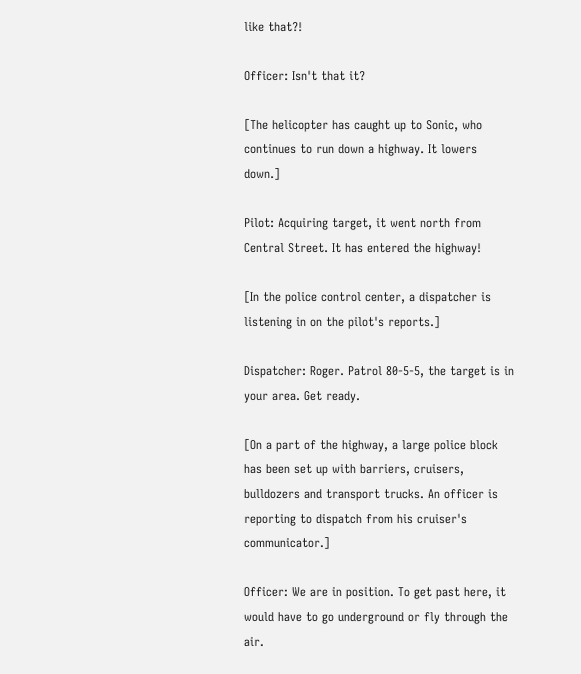like that?!

Officer: Isn't that it?

[The helicopter has caught up to Sonic, who continues to run down a highway. It lowers down.]

Pilot: Acquiring target, it went north from Central Street. It has entered the highway!

[In the police control center, a dispatcher is listening in on the pilot's reports.]

Dispatcher: Roger. Patrol 80-5-5, the target is in your area. Get ready.

[On a part of the highway, a large police block has been set up with barriers, cruisers, bulldozers and transport trucks. An officer is reporting to dispatch from his cruiser's communicator.]

Officer: We are in position. To get past here, it would have to go underground or fly through the air.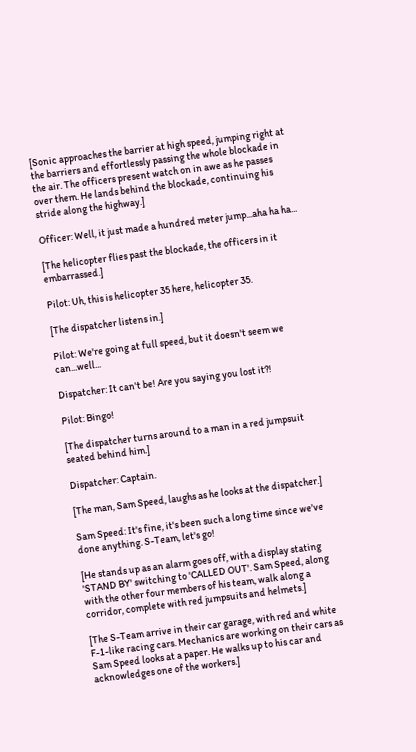[Sonic approaches the barrier at high speed, jumping right at the barriers and effortlessly passing the whole blockade in the air. The officers present watch on in awe as he passes over them. He lands behind the blockade, continuing his stride along the highway.]

Officer: Well, it just made a hundred meter jump...aha ha ha...

[The helicopter flies past the blockade, the officers in it embarrassed.]

Pilot: Uh, this is helicopter 35 here, helicopter 35.

[The dispatcher listens in.]

Pilot: We're going at full speed, but it doesn't seem we can...well...

Dispatcher: It can't be! Are you saying you lost it?!

Pilot: Bingo!

[The dispatcher turns around to a man in a red jumpsuit seated behind him.]

Dispatcher: Captain.

[The man, Sam Speed, laughs as he looks at the dispatcher.]

Sam Speed: It's fine, it's been such a long time since we've done anything. S-Team, let's go!

[He stands up as an alarm goes off, with a display stating 'STAND BY' switching to 'CALLED OUT'. Sam Speed, along with the other four members of his team, walk along a corridor, complete with red jumpsuits and helmets.]

[The S-Team arrive in their car garage, with red and white F-1-like racing cars. Mechanics are working on their cars as Sam Speed looks at a paper. He walks up to his car and acknowledges one of the workers.]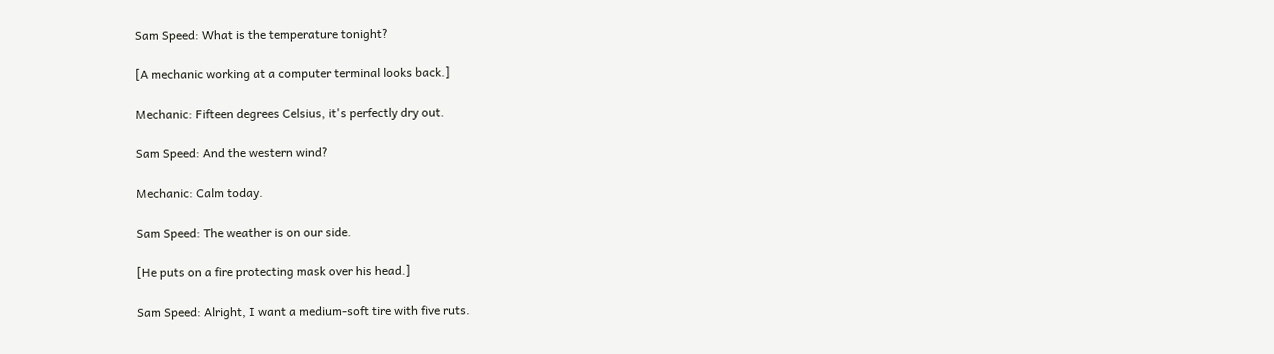Sam Speed: What is the temperature tonight?

[A mechanic working at a computer terminal looks back.]

Mechanic: Fifteen degrees Celsius, it's perfectly dry out.

Sam Speed: And the western wind?

Mechanic: Calm today.

Sam Speed: The weather is on our side.

[He puts on a fire protecting mask over his head.]

Sam Speed: Alright, I want a medium-soft tire with five ruts.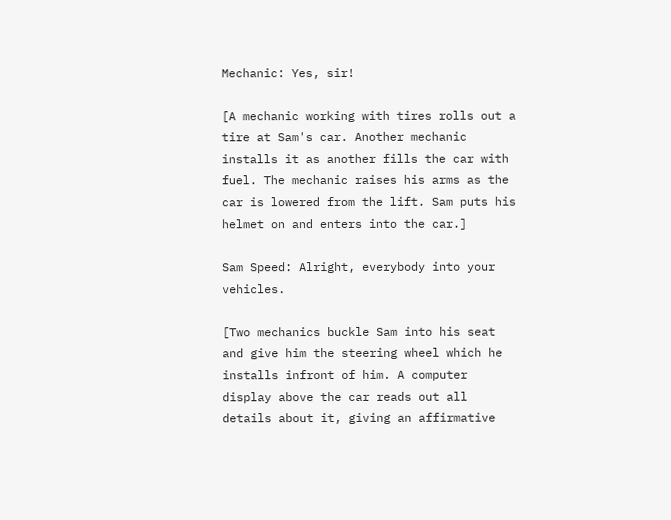Mechanic: Yes, sir!

[A mechanic working with tires rolls out a tire at Sam's car. Another mechanic installs it as another fills the car with fuel. The mechanic raises his arms as the car is lowered from the lift. Sam puts his helmet on and enters into the car.]

Sam Speed: Alright, everybody into your vehicles.

[Two mechanics buckle Sam into his seat and give him the steering wheel which he installs infront of him. A computer display above the car reads out all details about it, giving an affirmative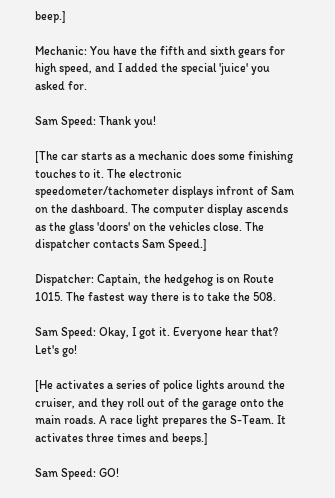beep.]

Mechanic: You have the fifth and sixth gears for high speed, and I added the special 'juice' you asked for.

Sam Speed: Thank you!

[The car starts as a mechanic does some finishing touches to it. The electronic speedometer/tachometer displays infront of Sam on the dashboard. The computer display ascends as the glass 'doors' on the vehicles close. The dispatcher contacts Sam Speed.]

Dispatcher: Captain, the hedgehog is on Route 1015. The fastest way there is to take the 508.

Sam Speed: Okay, I got it. Everyone hear that? Let's go!

[He activates a series of police lights around the cruiser, and they roll out of the garage onto the main roads. A race light prepares the S-Team. It activates three times and beeps.]

Sam Speed: GO!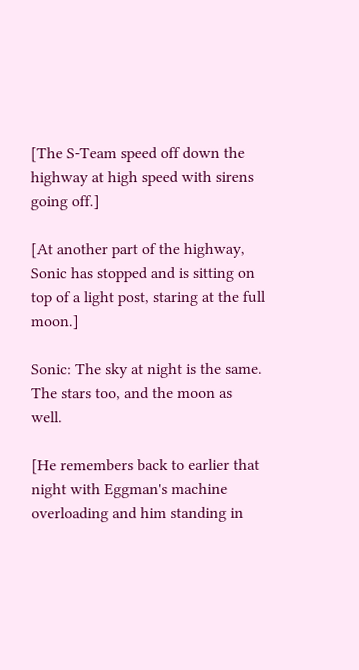[The S-Team speed off down the highway at high speed with sirens going off.]

[At another part of the highway, Sonic has stopped and is sitting on top of a light post, staring at the full moon.]

Sonic: The sky at night is the same. The stars too, and the moon as well.

[He remembers back to earlier that night with Eggman's machine overloading and him standing in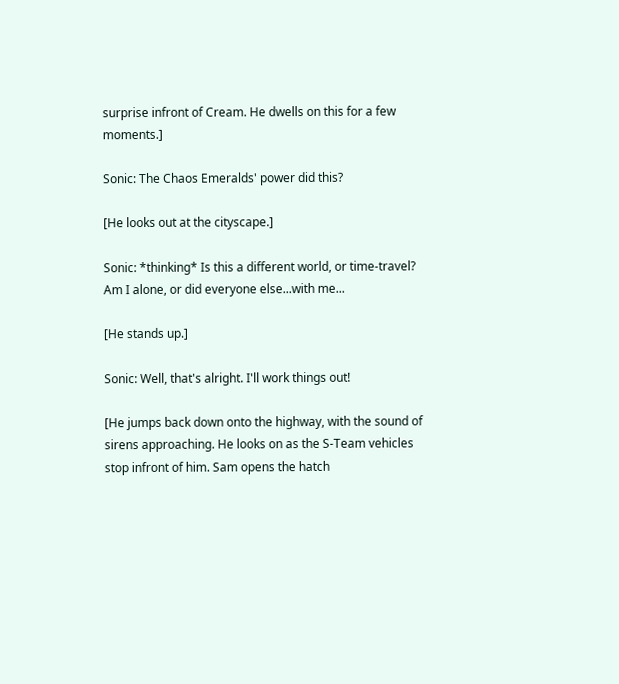surprise infront of Cream. He dwells on this for a few moments.]

Sonic: The Chaos Emeralds' power did this?

[He looks out at the cityscape.]

Sonic: *thinking* Is this a different world, or time-travel? Am I alone, or did everyone else...with me...

[He stands up.]

Sonic: Well, that's alright. I'll work things out!

[He jumps back down onto the highway, with the sound of sirens approaching. He looks on as the S-Team vehicles stop infront of him. Sam opens the hatch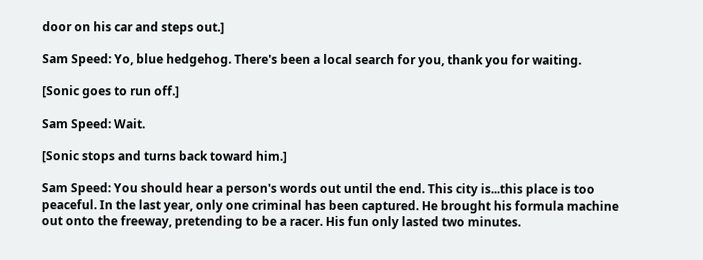door on his car and steps out.]

Sam Speed: Yo, blue hedgehog. There's been a local search for you, thank you for waiting.

[Sonic goes to run off.]

Sam Speed: Wait.

[Sonic stops and turns back toward him.]

Sam Speed: You should hear a person's words out until the end. This city is...this place is too peaceful. In the last year, only one criminal has been captured. He brought his formula machine out onto the freeway, pretending to be a racer. His fun only lasted two minutes.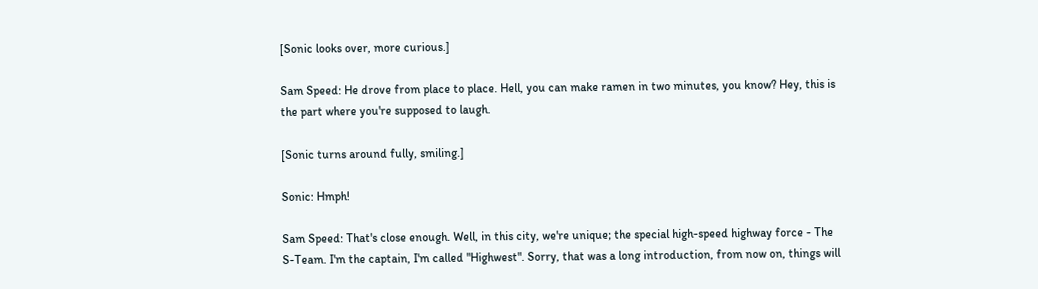[Sonic looks over, more curious.]

Sam Speed: He drove from place to place. Hell, you can make ramen in two minutes, you know? Hey, this is the part where you're supposed to laugh.

[Sonic turns around fully, smiling.]

Sonic: Hmph!

Sam Speed: That's close enough. Well, in this city, we're unique; the special high-speed highway force - The S-Team. I'm the captain, I'm called "Highwest". Sorry, that was a long introduction, from now on, things will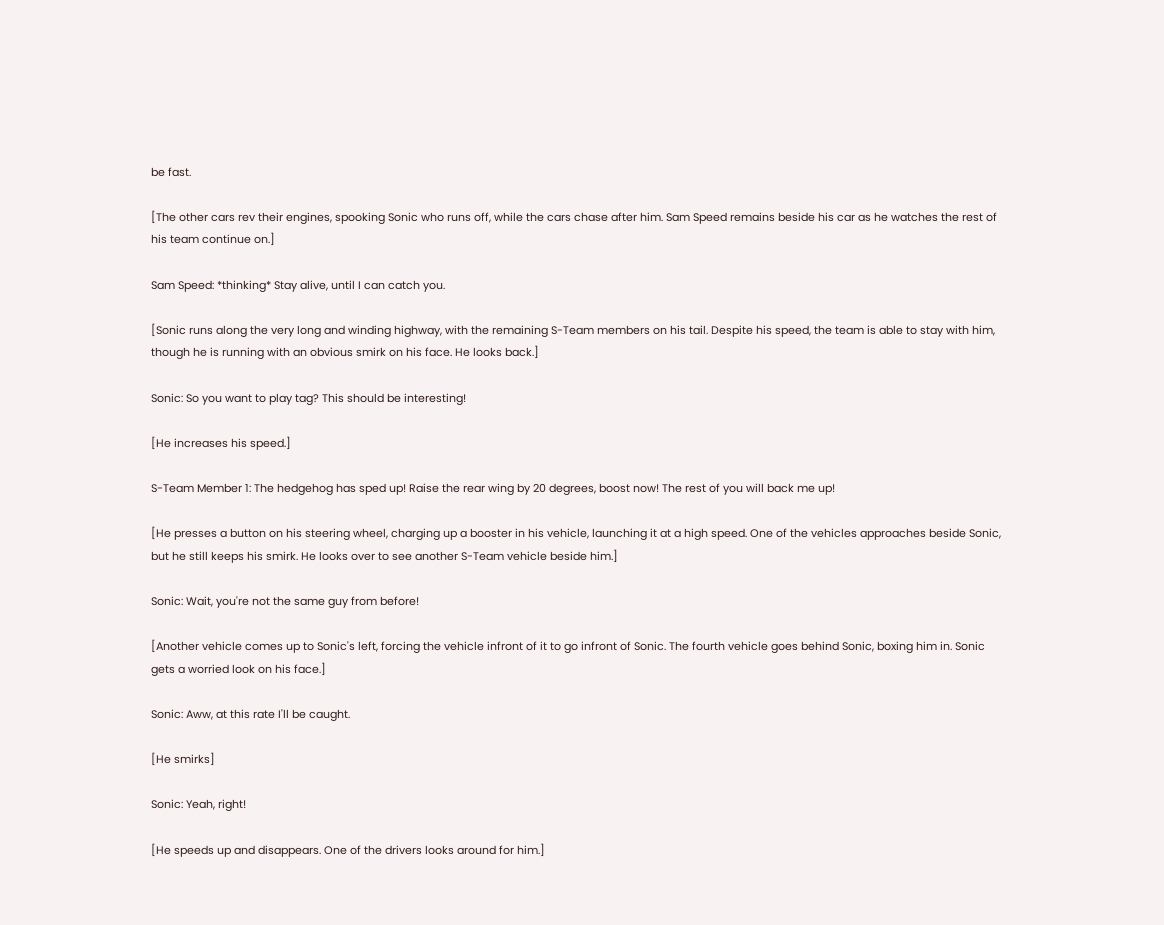be fast.

[The other cars rev their engines, spooking Sonic who runs off, while the cars chase after him. Sam Speed remains beside his car as he watches the rest of his team continue on.]

Sam Speed: *thinking* Stay alive, until I can catch you.

[Sonic runs along the very long and winding highway, with the remaining S-Team members on his tail. Despite his speed, the team is able to stay with him, though he is running with an obvious smirk on his face. He looks back.]

Sonic: So you want to play tag? This should be interesting!

[He increases his speed.]

S-Team Member 1: The hedgehog has sped up! Raise the rear wing by 20 degrees, boost now! The rest of you will back me up!

[He presses a button on his steering wheel, charging up a booster in his vehicle, launching it at a high speed. One of the vehicles approaches beside Sonic, but he still keeps his smirk. He looks over to see another S-Team vehicle beside him.]

Sonic: Wait, you're not the same guy from before!

[Another vehicle comes up to Sonic's left, forcing the vehicle infront of it to go infront of Sonic. The fourth vehicle goes behind Sonic, boxing him in. Sonic gets a worried look on his face.]

Sonic: Aww, at this rate I'll be caught.

[He smirks]

Sonic: Yeah, right!

[He speeds up and disappears. One of the drivers looks around for him.]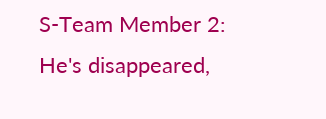S-Team Member 2: He's disappeared,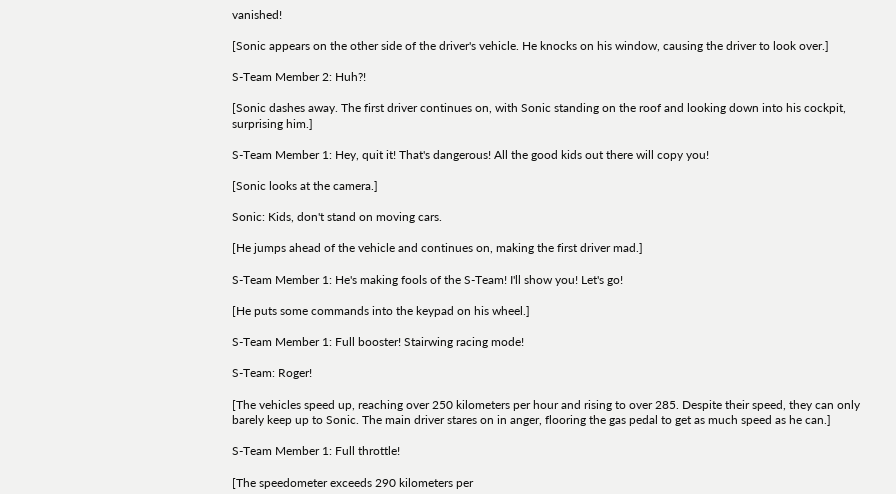vanished!

[Sonic appears on the other side of the driver's vehicle. He knocks on his window, causing the driver to look over.]

S-Team Member 2: Huh?!

[Sonic dashes away. The first driver continues on, with Sonic standing on the roof and looking down into his cockpit, surprising him.]

S-Team Member 1: Hey, quit it! That's dangerous! All the good kids out there will copy you!

[Sonic looks at the camera.]

Sonic: Kids, don't stand on moving cars.

[He jumps ahead of the vehicle and continues on, making the first driver mad.]

S-Team Member 1: He's making fools of the S-Team! I'll show you! Let's go!

[He puts some commands into the keypad on his wheel.]

S-Team Member 1: Full booster! Stairwing racing mode!

S-Team: Roger!

[The vehicles speed up, reaching over 250 kilometers per hour and rising to over 285. Despite their speed, they can only barely keep up to Sonic. The main driver stares on in anger, flooring the gas pedal to get as much speed as he can.]

S-Team Member 1: Full throttle!

[The speedometer exceeds 290 kilometers per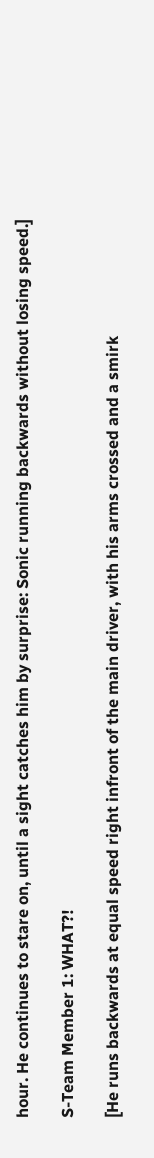hour. He continues to stare on, until a sight catches him by surprise: Sonic running backwards without losing speed.]

S-Team Member 1: WHAT?!

[He runs backwards at equal speed right infront of the main driver, with his arms crossed and a smirk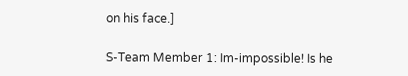on his face.]

S-Team Member 1: Im-impossible! Is he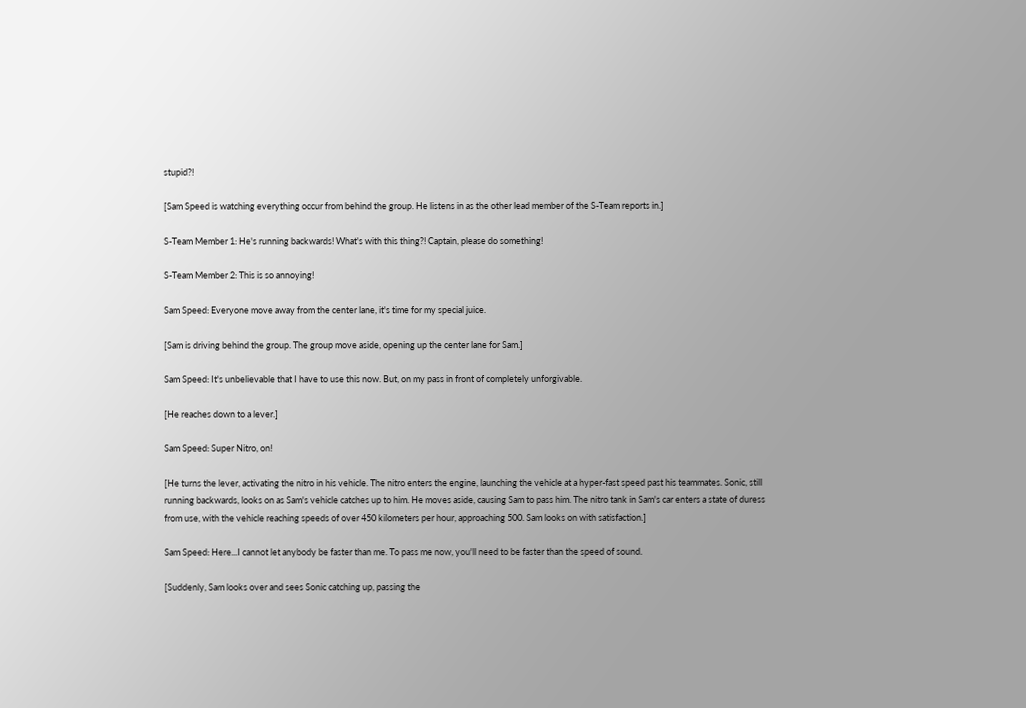stupid?!

[Sam Speed is watching everything occur from behind the group. He listens in as the other lead member of the S-Team reports in.]

S-Team Member 1: He's running backwards! What's with this thing?! Captain, please do something!

S-Team Member 2: This is so annoying!

Sam Speed: Everyone move away from the center lane, it's time for my special juice.

[Sam is driving behind the group. The group move aside, opening up the center lane for Sam.]

Sam Speed: It's unbelievable that I have to use this now. But, on my pass in front of completely unforgivable.

[He reaches down to a lever.]

Sam Speed: Super Nitro, on!

[He turns the lever, activating the nitro in his vehicle. The nitro enters the engine, launching the vehicle at a hyper-fast speed past his teammates. Sonic, still running backwards, looks on as Sam's vehicle catches up to him. He moves aside, causing Sam to pass him. The nitro tank in Sam's car enters a state of duress from use, with the vehicle reaching speeds of over 450 kilometers per hour, approaching 500. Sam looks on with satisfaction.]

Sam Speed: Here...I cannot let anybody be faster than me. To pass me now, you'll need to be faster than the speed of sound.

[Suddenly, Sam looks over and sees Sonic catching up, passing the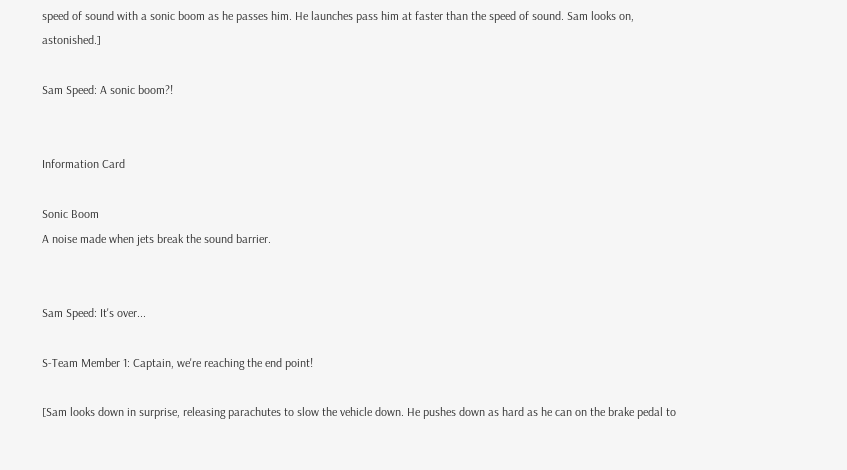speed of sound with a sonic boom as he passes him. He launches pass him at faster than the speed of sound. Sam looks on, astonished.]

Sam Speed: A sonic boom?!


Information Card

Sonic Boom
A noise made when jets break the sound barrier.


Sam Speed: It's over...

S-Team Member 1: Captain, we're reaching the end point!

[Sam looks down in surprise, releasing parachutes to slow the vehicle down. He pushes down as hard as he can on the brake pedal to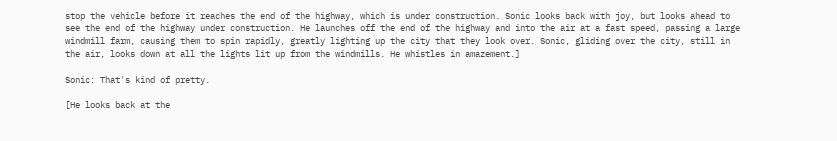stop the vehicle before it reaches the end of the highway, which is under construction. Sonic looks back with joy, but looks ahead to see the end of the highway under construction. He launches off the end of the highway and into the air at a fast speed, passing a large windmill farm, causing them to spin rapidly, greatly lighting up the city that they look over. Sonic, gliding over the city, still in the air, looks down at all the lights lit up from the windmills. He whistles in amazement.]

Sonic: That's kind of pretty.

[He looks back at the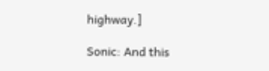highway.]

Sonic: And this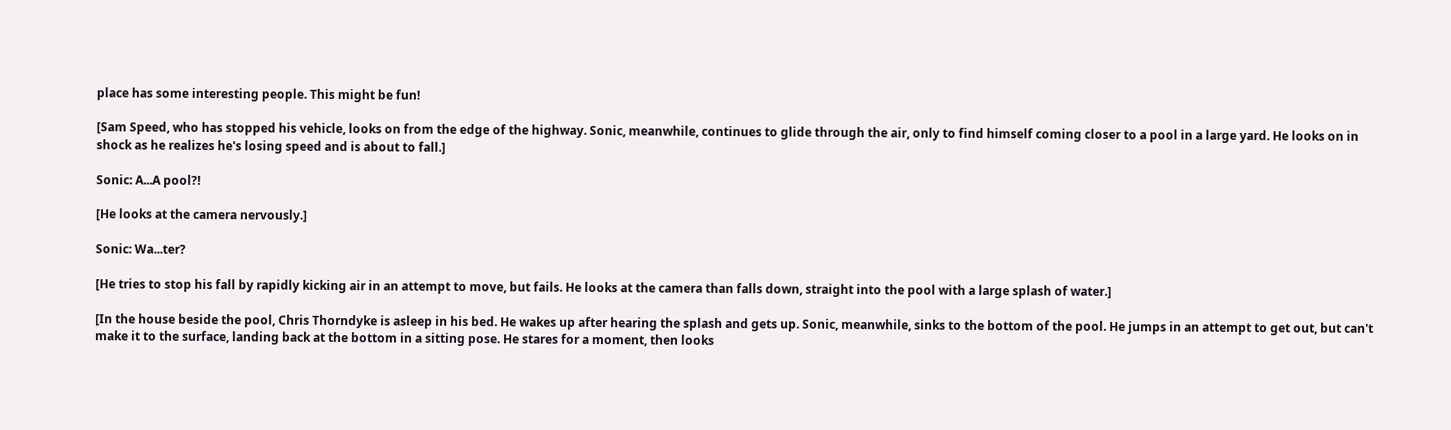place has some interesting people. This might be fun!

[Sam Speed, who has stopped his vehicle, looks on from the edge of the highway. Sonic, meanwhile, continues to glide through the air, only to find himself coming closer to a pool in a large yard. He looks on in shock as he realizes he's losing speed and is about to fall.]

Sonic: A...A pool?!

[He looks at the camera nervously.]

Sonic: Wa...ter?

[He tries to stop his fall by rapidly kicking air in an attempt to move, but fails. He looks at the camera than falls down, straight into the pool with a large splash of water.]

[In the house beside the pool, Chris Thorndyke is asleep in his bed. He wakes up after hearing the splash and gets up. Sonic, meanwhile, sinks to the bottom of the pool. He jumps in an attempt to get out, but can't make it to the surface, landing back at the bottom in a sitting pose. He stares for a moment, then looks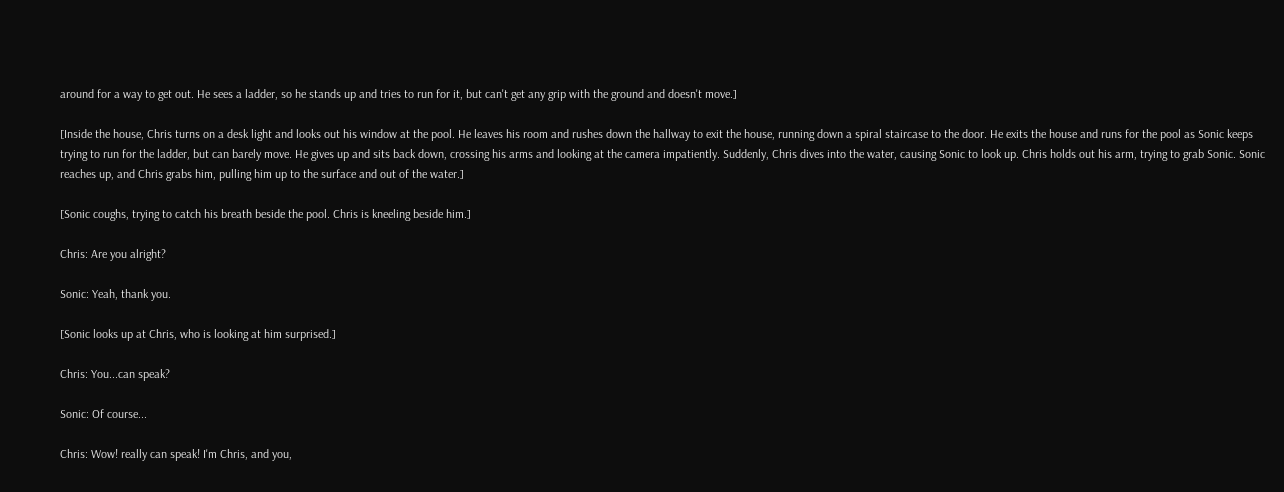around for a way to get out. He sees a ladder, so he stands up and tries to run for it, but can't get any grip with the ground and doesn't move.]

[Inside the house, Chris turns on a desk light and looks out his window at the pool. He leaves his room and rushes down the hallway to exit the house, running down a spiral staircase to the door. He exits the house and runs for the pool as Sonic keeps trying to run for the ladder, but can barely move. He gives up and sits back down, crossing his arms and looking at the camera impatiently. Suddenly, Chris dives into the water, causing Sonic to look up. Chris holds out his arm, trying to grab Sonic. Sonic reaches up, and Chris grabs him, pulling him up to the surface and out of the water.]

[Sonic coughs, trying to catch his breath beside the pool. Chris is kneeling beside him.]

Chris: Are you alright?

Sonic: Yeah, thank you.

[Sonic looks up at Chris, who is looking at him surprised.]

Chris: You...can speak?

Sonic: Of course...

Chris: Wow! really can speak! I'm Chris, and you,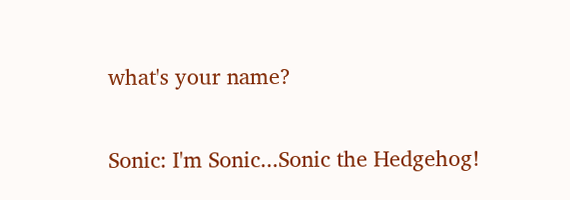what's your name?

Sonic: I'm Sonic...Sonic the Hedgehog!